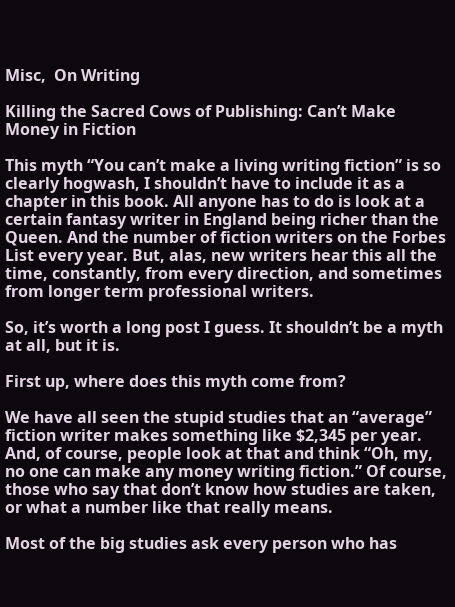Misc,  On Writing

Killing the Sacred Cows of Publishing: Can’t Make Money in Fiction

This myth “You can’t make a living writing fiction” is so clearly hogwash, I shouldn’t have to include it as a chapter in this book. All anyone has to do is look at a certain fantasy writer in England being richer than the Queen. And the number of fiction writers on the Forbes List every year. But, alas, new writers hear this all the time, constantly, from every direction, and sometimes from longer term professional writers.

So, it’s worth a long post I guess. It shouldn’t be a myth at all, but it is.

First up, where does this myth come from?

We have all seen the stupid studies that an “average” fiction writer makes something like $2,345 per year. And, of course, people look at that and think “Oh, my, no one can make any money writing fiction.” Of course, those who say that don’t know how studies are taken, or what a number like that really means.

Most of the big studies ask every person who has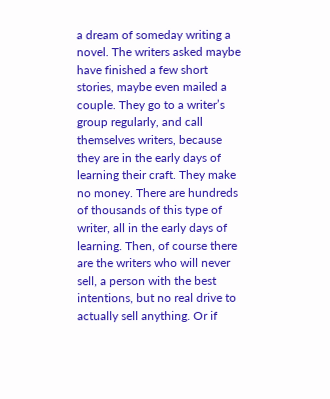a dream of someday writing a novel. The writers asked maybe have finished a few short stories, maybe even mailed a couple. They go to a writer’s group regularly, and call themselves writers, because they are in the early days of learning their craft. They make no money. There are hundreds of thousands of this type of writer, all in the early days of learning. Then, of course there are the writers who will never sell, a person with the best intentions, but no real drive to actually sell anything. Or if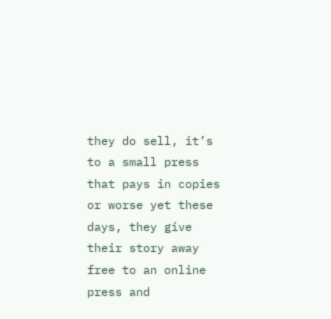they do sell, it’s to a small press that pays in copies or worse yet these days, they give their story away free to an online press and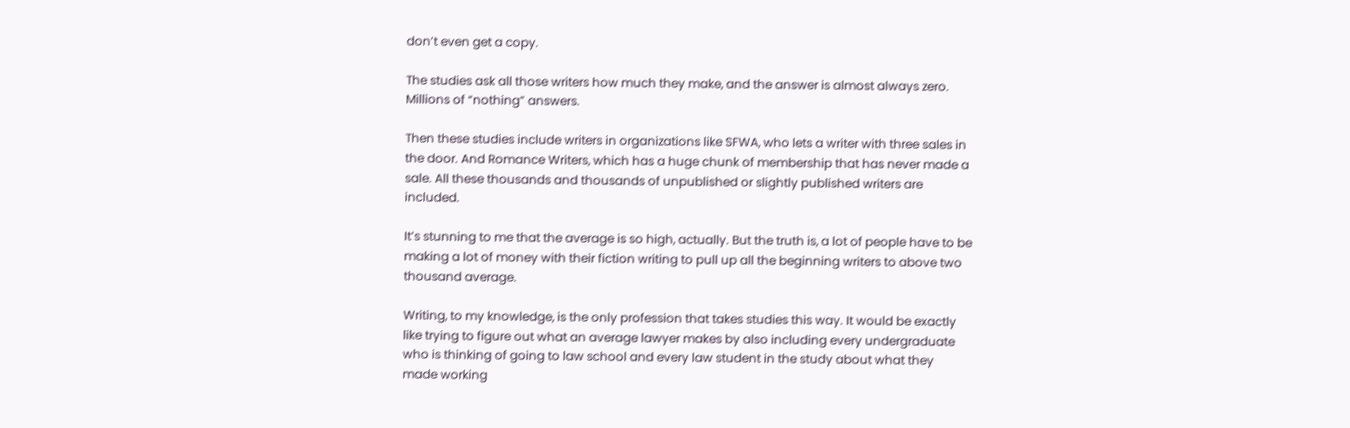don’t even get a copy.

The studies ask all those writers how much they make, and the answer is almost always zero. Millions of “nothing” answers.

Then these studies include writers in organizations like SFWA, who lets a writer with three sales in the door. And Romance Writers, which has a huge chunk of membership that has never made a sale. All these thousands and thousands of unpublished or slightly published writers are included.

It’s stunning to me that the average is so high, actually. But the truth is, a lot of people have to be making a lot of money with their fiction writing to pull up all the beginning writers to above two thousand average.

Writing, to my knowledge, is the only profession that takes studies this way. It would be exactly like trying to figure out what an average lawyer makes by also including every undergraduate who is thinking of going to law school and every law student in the study about what they made working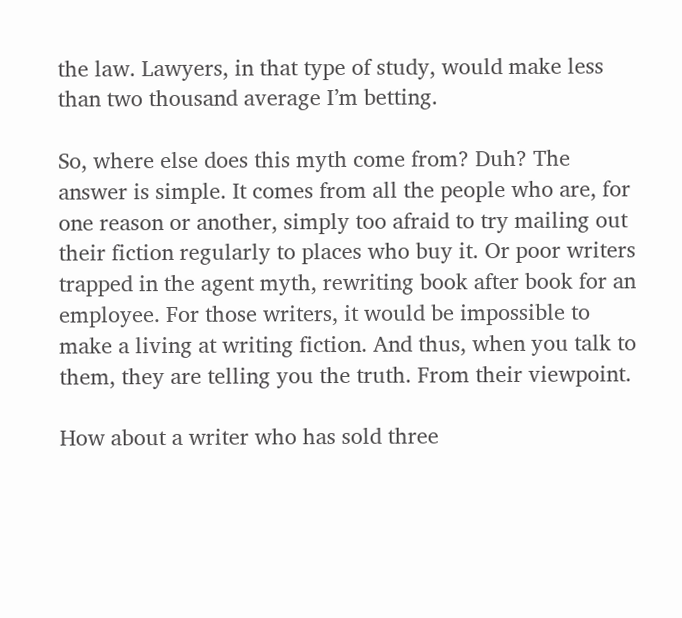the law. Lawyers, in that type of study, would make less than two thousand average I’m betting.

So, where else does this myth come from? Duh? The answer is simple. It comes from all the people who are, for one reason or another, simply too afraid to try mailing out their fiction regularly to places who buy it. Or poor writers trapped in the agent myth, rewriting book after book for an employee. For those writers, it would be impossible to make a living at writing fiction. And thus, when you talk to them, they are telling you the truth. From their viewpoint.

How about a writer who has sold three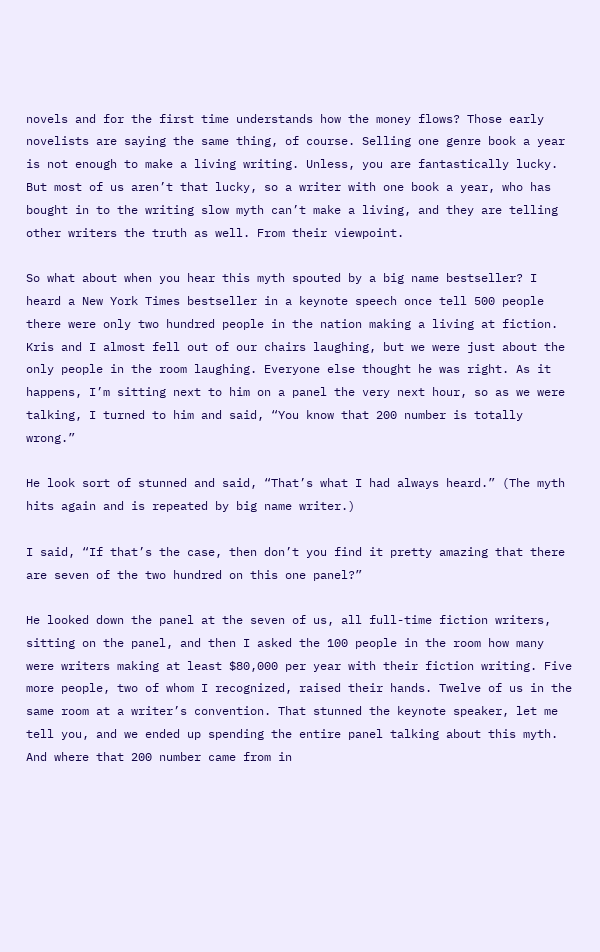novels and for the first time understands how the money flows? Those early novelists are saying the same thing, of course. Selling one genre book a year is not enough to make a living writing. Unless, you are fantastically lucky. But most of us aren’t that lucky, so a writer with one book a year, who has bought in to the writing slow myth can’t make a living, and they are telling other writers the truth as well. From their viewpoint.

So what about when you hear this myth spouted by a big name bestseller? I heard a New York Times bestseller in a keynote speech once tell 500 people there were only two hundred people in the nation making a living at fiction. Kris and I almost fell out of our chairs laughing, but we were just about the only people in the room laughing. Everyone else thought he was right. As it happens, I’m sitting next to him on a panel the very next hour, so as we were talking, I turned to him and said, “You know that 200 number is totally wrong.”

He look sort of stunned and said, “That’s what I had always heard.” (The myth hits again and is repeated by big name writer.)

I said, “If that’s the case, then don’t you find it pretty amazing that there are seven of the two hundred on this one panel?”

He looked down the panel at the seven of us, all full-time fiction writers, sitting on the panel, and then I asked the 100 people in the room how many were writers making at least $80,000 per year with their fiction writing. Five more people, two of whom I recognized, raised their hands. Twelve of us in the same room at a writer’s convention. That stunned the keynote speaker, let me tell you, and we ended up spending the entire panel talking about this myth. And where that 200 number came from in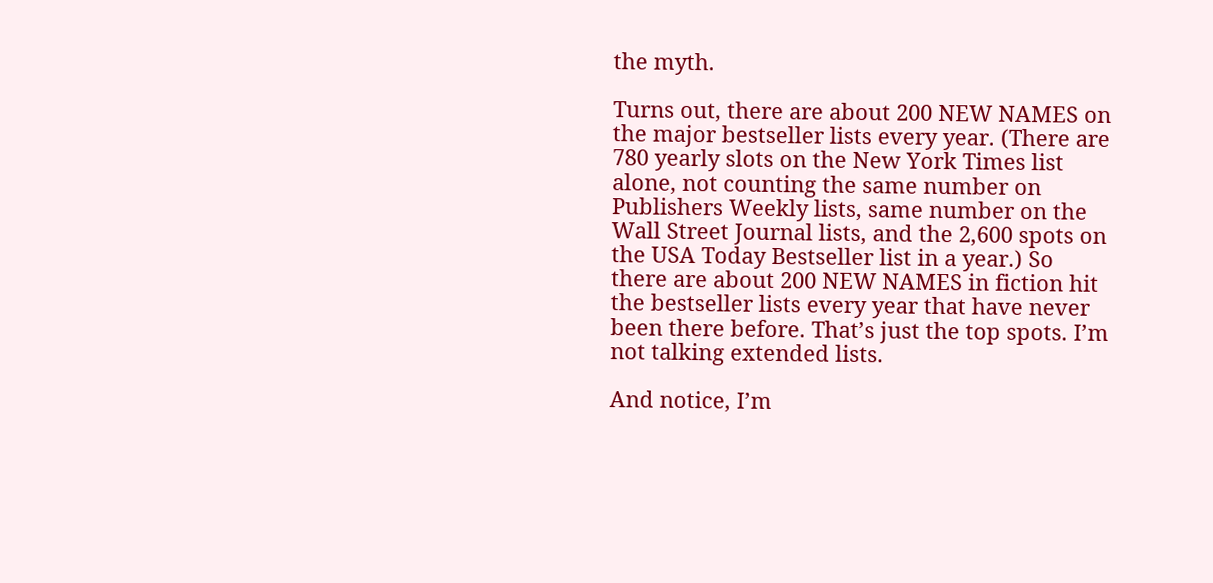the myth.

Turns out, there are about 200 NEW NAMES on the major bestseller lists every year. (There are 780 yearly slots on the New York Times list alone, not counting the same number on Publishers Weekly lists, same number on the Wall Street Journal lists, and the 2,600 spots on the USA Today Bestseller list in a year.) So there are about 200 NEW NAMES in fiction hit the bestseller lists every year that have never been there before. That’s just the top spots. I’m not talking extended lists.

And notice, I’m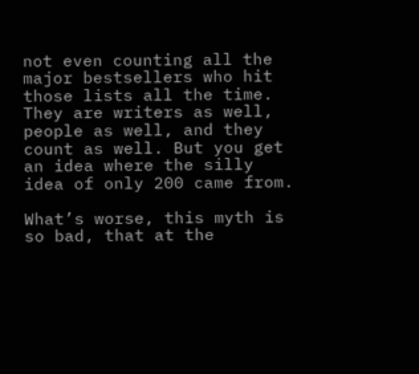not even counting all the major bestsellers who hit those lists all the time. They are writers as well, people as well, and they count as well. But you get an idea where the silly idea of only 200 came from.

What’s worse, this myth is so bad, that at the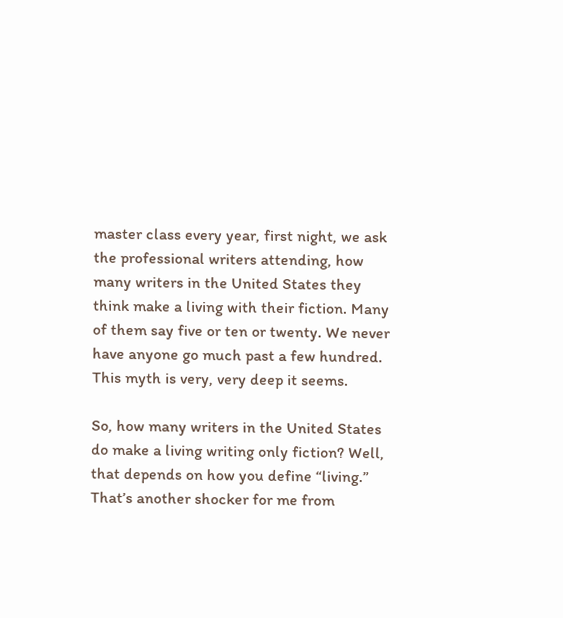master class every year, first night, we ask the professional writers attending, how many writers in the United States they think make a living with their fiction. Many of them say five or ten or twenty. We never have anyone go much past a few hundred. This myth is very, very deep it seems.

So, how many writers in the United States do make a living writing only fiction? Well, that depends on how you define “living.” That’s another shocker for me from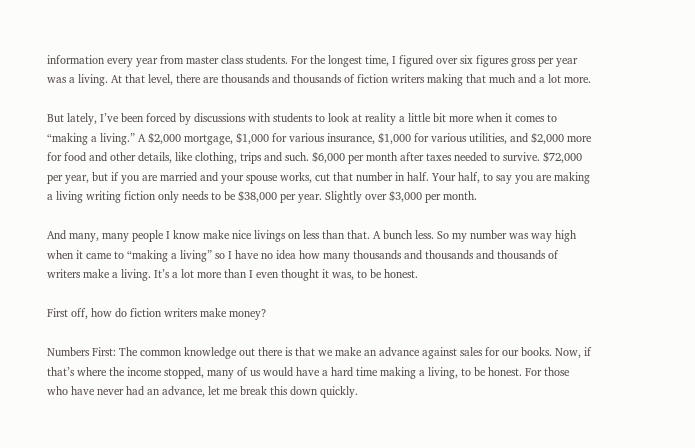information every year from master class students. For the longest time, I figured over six figures gross per year was a living. At that level, there are thousands and thousands of fiction writers making that much and a lot more.

But lately, I’ve been forced by discussions with students to look at reality a little bit more when it comes to “making a living.” A $2,000 mortgage, $1,000 for various insurance, $1,000 for various utilities, and $2,000 more for food and other details, like clothing, trips and such. $6,000 per month after taxes needed to survive. $72,000 per year, but if you are married and your spouse works, cut that number in half. Your half, to say you are making a living writing fiction only needs to be $38,000 per year. Slightly over $3,000 per month.

And many, many people I know make nice livings on less than that. A bunch less. So my number was way high when it came to “making a living” so I have no idea how many thousands and thousands and thousands of writers make a living. It’s a lot more than I even thought it was, to be honest.

First off, how do fiction writers make money?

Numbers First: The common knowledge out there is that we make an advance against sales for our books. Now, if that’s where the income stopped, many of us would have a hard time making a living, to be honest. For those who have never had an advance, let me break this down quickly.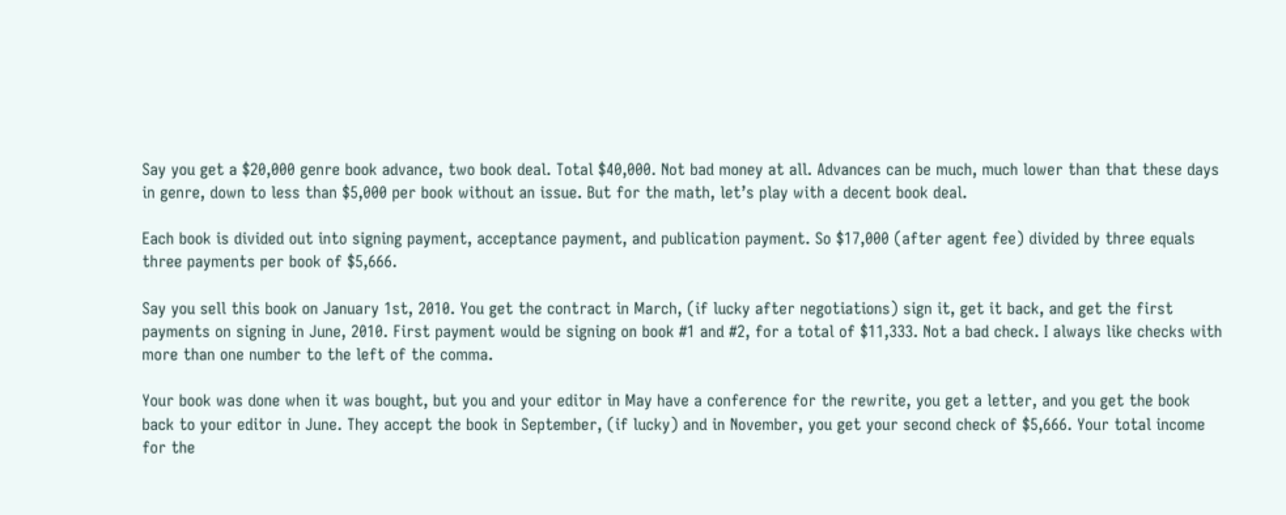Say you get a $20,000 genre book advance, two book deal. Total $40,000. Not bad money at all. Advances can be much, much lower than that these days in genre, down to less than $5,000 per book without an issue. But for the math, let’s play with a decent book deal.

Each book is divided out into signing payment, acceptance payment, and publication payment. So $17,000 (after agent fee) divided by three equals three payments per book of $5,666.

Say you sell this book on January 1st, 2010. You get the contract in March, (if lucky after negotiations) sign it, get it back, and get the first payments on signing in June, 2010. First payment would be signing on book #1 and #2, for a total of $11,333. Not a bad check. I always like checks with more than one number to the left of the comma.

Your book was done when it was bought, but you and your editor in May have a conference for the rewrite, you get a letter, and you get the book back to your editor in June. They accept the book in September, (if lucky) and in November, you get your second check of $5,666. Your total income for the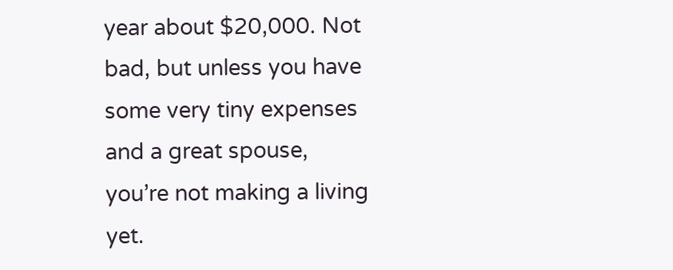year about $20,000. Not bad, but unless you have some very tiny expenses and a great spouse, you’re not making a living yet.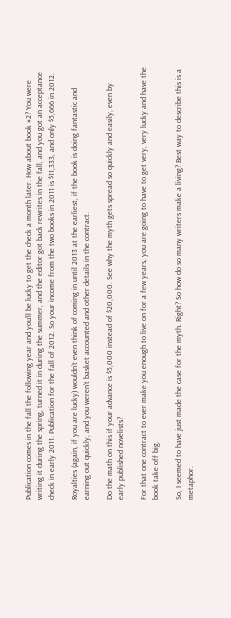Publication comes in the fall the following year and you’ll be lucky to get the check a month later. How about book #2? You were writing it during the spring, turned it in during the summer, and the editor got back rewrites in the fall, and you got an acceptance check in early 2011. Publication for the fall of 2012. So your income from the two books in 2011 is $11,333, and only $5,666 in 2012.

Royalties (again, if you are lucky) wouldn’t even think of coming in until 2013 at the earliest, if the book is doing fantastic and earning out quickly, and you weren’t basket accounted and other details in the contract.

Do the math on this if your advance is $5,000 instead of $20,000. See why the myth gets spread so quickly and easily, even by early published novelists?

For that one contract to ever make you enough to live on for a few years, you are going to have to get very, very lucky and have the book take off big.

So, I seemed to have just made the case for the myth. Right? So how do so many writers make a living? Best way to describe this is a metaphor.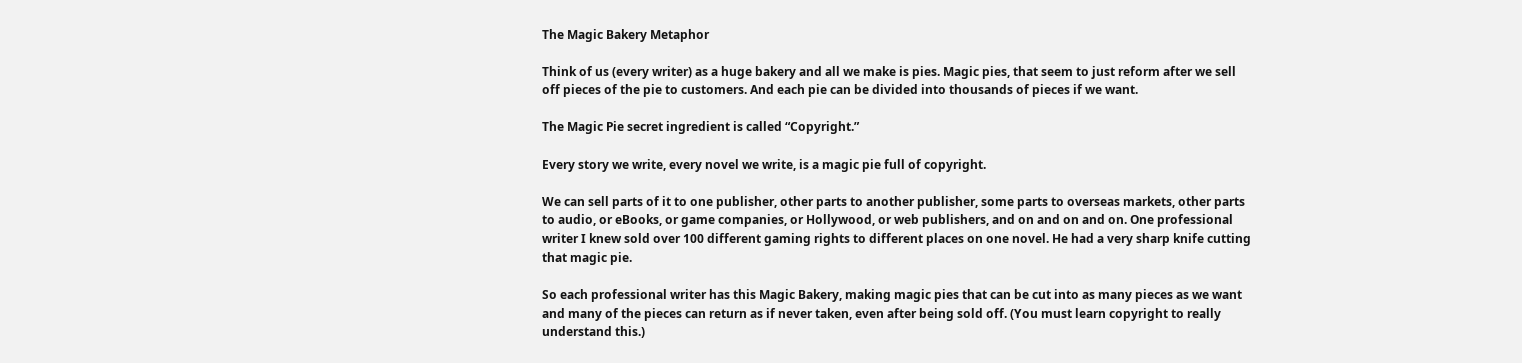The Magic Bakery Metaphor

Think of us (every writer) as a huge bakery and all we make is pies. Magic pies, that seem to just reform after we sell off pieces of the pie to customers. And each pie can be divided into thousands of pieces if we want.

The Magic Pie secret ingredient is called “Copyright.”

Every story we write, every novel we write, is a magic pie full of copyright.

We can sell parts of it to one publisher, other parts to another publisher, some parts to overseas markets, other parts to audio, or eBooks, or game companies, or Hollywood, or web publishers, and on and on and on. One professional writer I knew sold over 100 different gaming rights to different places on one novel. He had a very sharp knife cutting that magic pie.

So each professional writer has this Magic Bakery, making magic pies that can be cut into as many pieces as we want and many of the pieces can return as if never taken, even after being sold off. (You must learn copyright to really understand this.)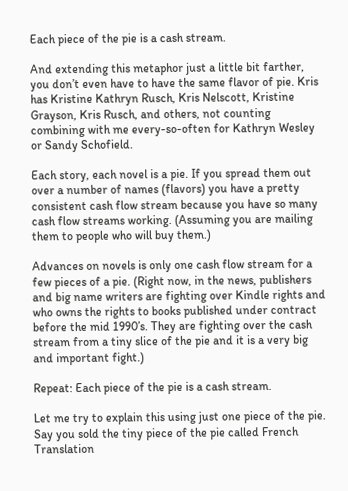Each piece of the pie is a cash stream.

And extending this metaphor just a little bit farther, you don’t even have to have the same flavor of pie. Kris has Kristine Kathryn Rusch, Kris Nelscott, Kristine Grayson, Kris Rusch, and others, not counting combining with me every-so-often for Kathryn Wesley or Sandy Schofield.

Each story, each novel is a pie. If you spread them out over a number of names (flavors) you have a pretty consistent cash flow stream because you have so many cash flow streams working. (Assuming you are mailing them to people who will buy them.)

Advances on novels is only one cash flow stream for a few pieces of a pie. (Right now, in the news, publishers and big name writers are fighting over Kindle rights and who owns the rights to books published under contract before the mid 1990’s. They are fighting over the cash stream from a tiny slice of the pie and it is a very big and important fight.)

Repeat: Each piece of the pie is a cash stream.

Let me try to explain this using just one piece of the pie. Say you sold the tiny piece of the pie called French Translation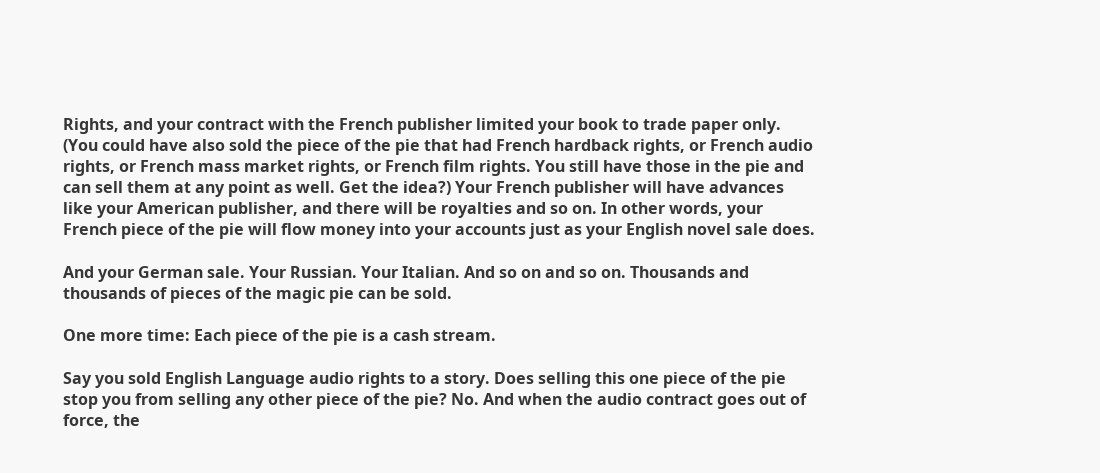Rights, and your contract with the French publisher limited your book to trade paper only. (You could have also sold the piece of the pie that had French hardback rights, or French audio rights, or French mass market rights, or French film rights. You still have those in the pie and can sell them at any point as well. Get the idea?) Your French publisher will have advances like your American publisher, and there will be royalties and so on. In other words, your French piece of the pie will flow money into your accounts just as your English novel sale does.

And your German sale. Your Russian. Your Italian. And so on and so on. Thousands and thousands of pieces of the magic pie can be sold.

One more time: Each piece of the pie is a cash stream.

Say you sold English Language audio rights to a story. Does selling this one piece of the pie stop you from selling any other piece of the pie? No. And when the audio contract goes out of force, the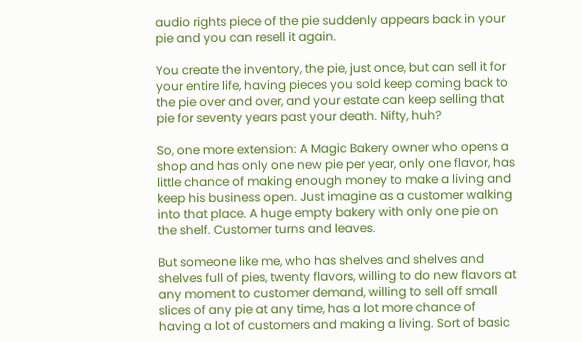audio rights piece of the pie suddenly appears back in your pie and you can resell it again.

You create the inventory, the pie, just once, but can sell it for your entire life, having pieces you sold keep coming back to the pie over and over, and your estate can keep selling that pie for seventy years past your death. Nifty, huh?

So, one more extension: A Magic Bakery owner who opens a shop and has only one new pie per year, only one flavor, has little chance of making enough money to make a living and keep his business open. Just imagine as a customer walking into that place. A huge empty bakery with only one pie on the shelf. Customer turns and leaves.

But someone like me, who has shelves and shelves and shelves full of pies, twenty flavors, willing to do new flavors at any moment to customer demand, willing to sell off small slices of any pie at any time, has a lot more chance of having a lot of customers and making a living. Sort of basic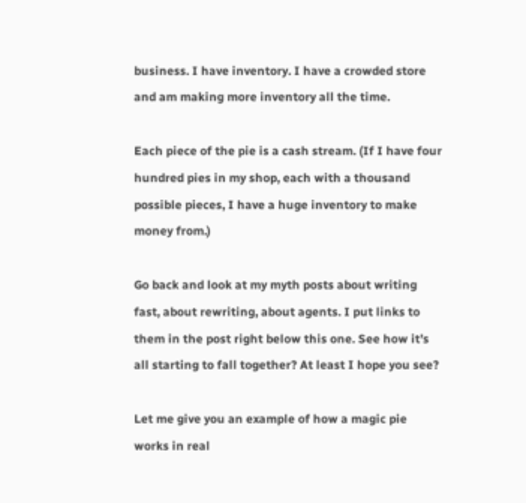business. I have inventory. I have a crowded store and am making more inventory all the time.

Each piece of the pie is a cash stream. (If I have four hundred pies in my shop, each with a thousand possible pieces, I have a huge inventory to make money from.)

Go back and look at my myth posts about writing fast, about rewriting, about agents. I put links to them in the post right below this one. See how it’s all starting to fall together? At least I hope you see?

Let me give you an example of how a magic pie works in real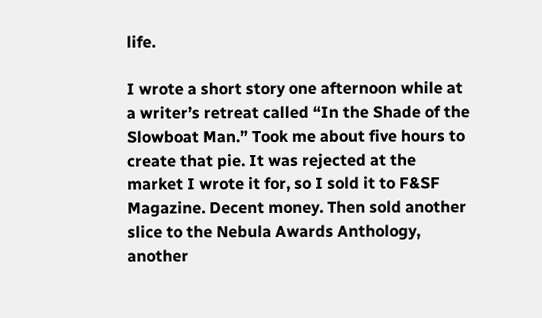life.

I wrote a short story one afternoon while at a writer’s retreat called “In the Shade of the Slowboat Man.” Took me about five hours to create that pie. It was rejected at the market I wrote it for, so I sold it to F&SF Magazine. Decent money. Then sold another slice to the Nebula Awards Anthology, another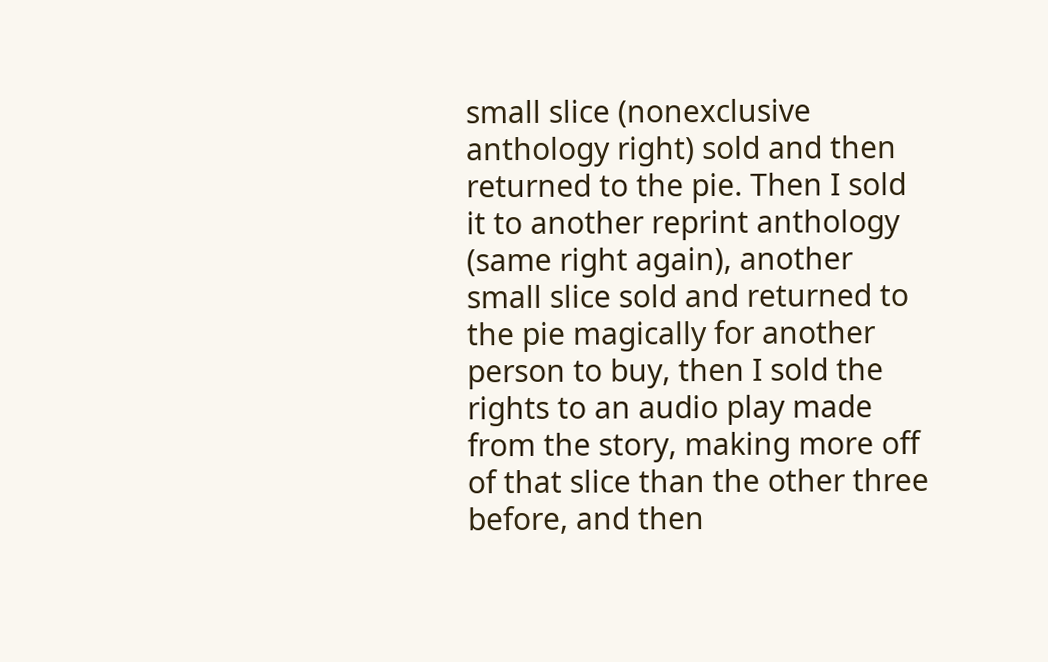small slice (nonexclusive anthology right) sold and then returned to the pie. Then I sold it to another reprint anthology (same right again), another small slice sold and returned to the pie magically for another person to buy, then I sold the rights to an audio play made from the story, making more off of that slice than the other three before, and then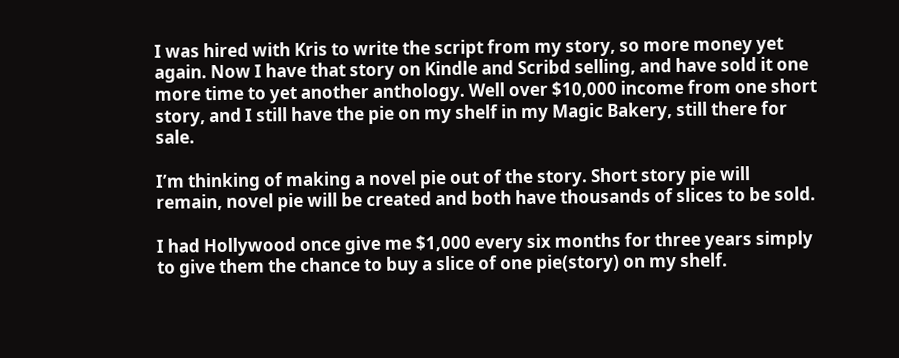I was hired with Kris to write the script from my story, so more money yet again. Now I have that story on Kindle and Scribd selling, and have sold it one more time to yet another anthology. Well over $10,000 income from one short story, and I still have the pie on my shelf in my Magic Bakery, still there for sale.

I’m thinking of making a novel pie out of the story. Short story pie will remain, novel pie will be created and both have thousands of slices to be sold.

I had Hollywood once give me $1,000 every six months for three years simply to give them the chance to buy a slice of one pie(story) on my shelf.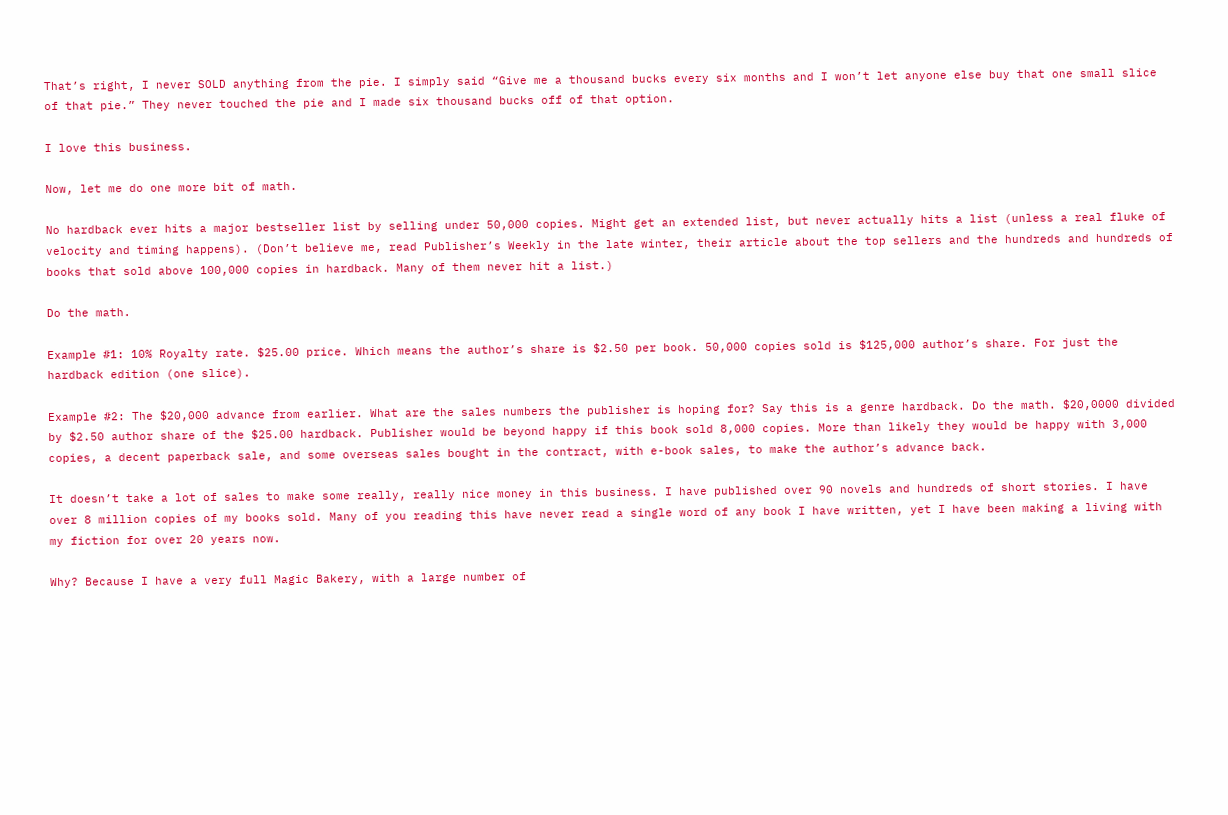That’s right, I never SOLD anything from the pie. I simply said “Give me a thousand bucks every six months and I won’t let anyone else buy that one small slice of that pie.” They never touched the pie and I made six thousand bucks off of that option.

I love this business.

Now, let me do one more bit of math.

No hardback ever hits a major bestseller list by selling under 50,000 copies. Might get an extended list, but never actually hits a list (unless a real fluke of velocity and timing happens). (Don’t believe me, read Publisher’s Weekly in the late winter, their article about the top sellers and the hundreds and hundreds of books that sold above 100,000 copies in hardback. Many of them never hit a list.)

Do the math.

Example #1: 10% Royalty rate. $25.00 price. Which means the author’s share is $2.50 per book. 50,000 copies sold is $125,000 author’s share. For just the hardback edition (one slice).

Example #2: The $20,000 advance from earlier. What are the sales numbers the publisher is hoping for? Say this is a genre hardback. Do the math. $20,0000 divided by $2.50 author share of the $25.00 hardback. Publisher would be beyond happy if this book sold 8,000 copies. More than likely they would be happy with 3,000 copies, a decent paperback sale, and some overseas sales bought in the contract, with e-book sales, to make the author’s advance back.

It doesn’t take a lot of sales to make some really, really nice money in this business. I have published over 90 novels and hundreds of short stories. I have over 8 million copies of my books sold. Many of you reading this have never read a single word of any book I have written, yet I have been making a living with my fiction for over 20 years now.

Why? Because I have a very full Magic Bakery, with a large number of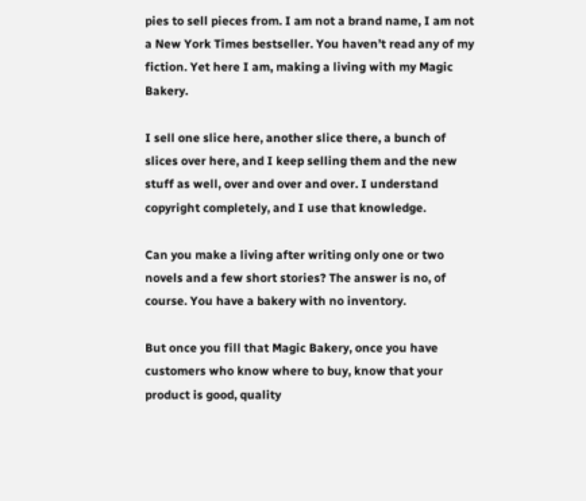pies to sell pieces from. I am not a brand name, I am not a New York Times bestseller. You haven’t read any of my fiction. Yet here I am, making a living with my Magic Bakery.

I sell one slice here, another slice there, a bunch of slices over here, and I keep selling them and the new stuff as well, over and over and over. I understand copyright completely, and I use that knowledge.

Can you make a living after writing only one or two novels and a few short stories? The answer is no, of course. You have a bakery with no inventory.

But once you fill that Magic Bakery, once you have customers who know where to buy, know that your product is good, quality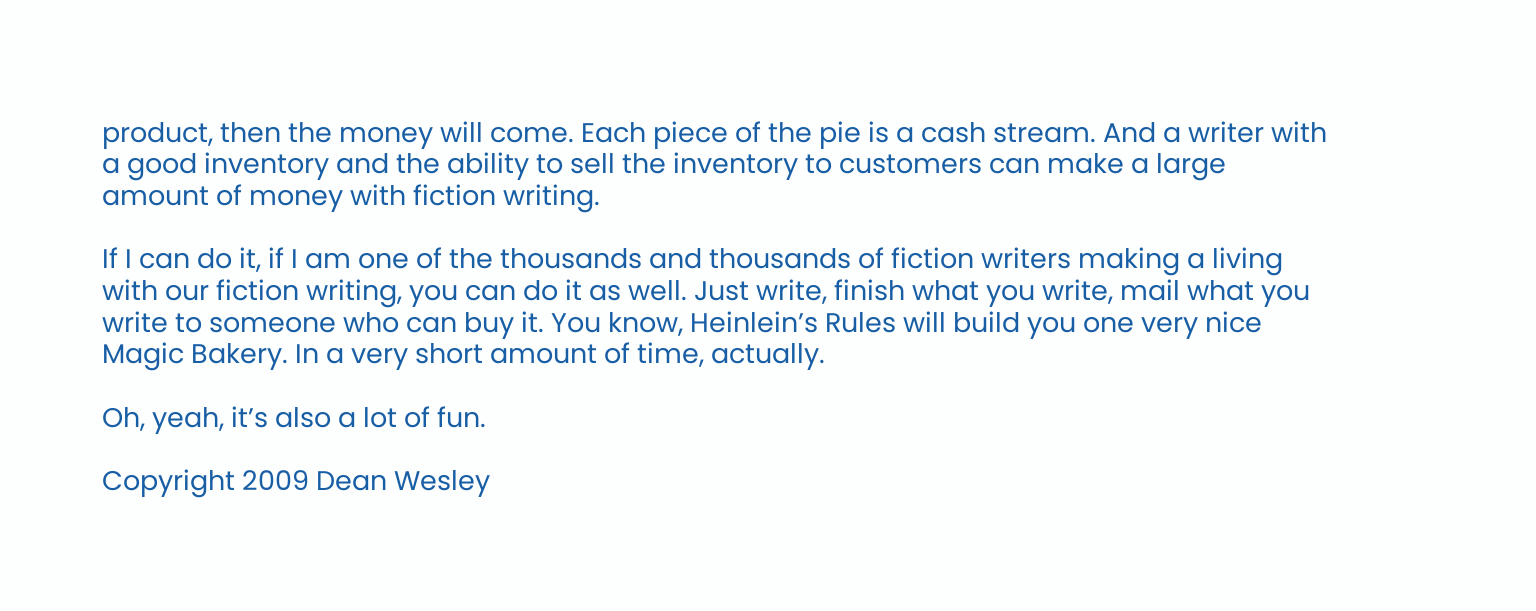product, then the money will come. Each piece of the pie is a cash stream. And a writer with a good inventory and the ability to sell the inventory to customers can make a large amount of money with fiction writing.

If I can do it, if I am one of the thousands and thousands of fiction writers making a living with our fiction writing, you can do it as well. Just write, finish what you write, mail what you write to someone who can buy it. You know, Heinlein’s Rules will build you one very nice Magic Bakery. In a very short amount of time, actually.

Oh, yeah, it’s also a lot of fun.

Copyright 2009 Dean Wesley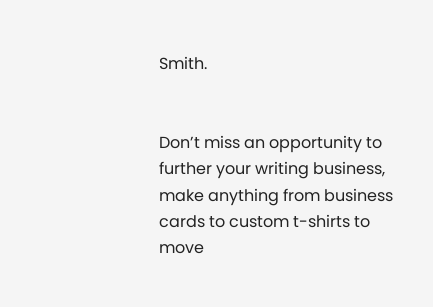Smith.


Don’t miss an opportunity to further your writing business, make anything from business cards to custom t-shirts to move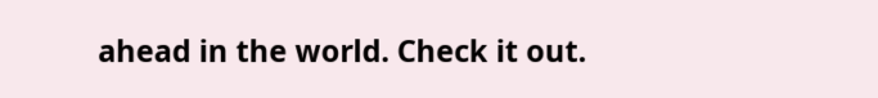ahead in the world. Check it out.